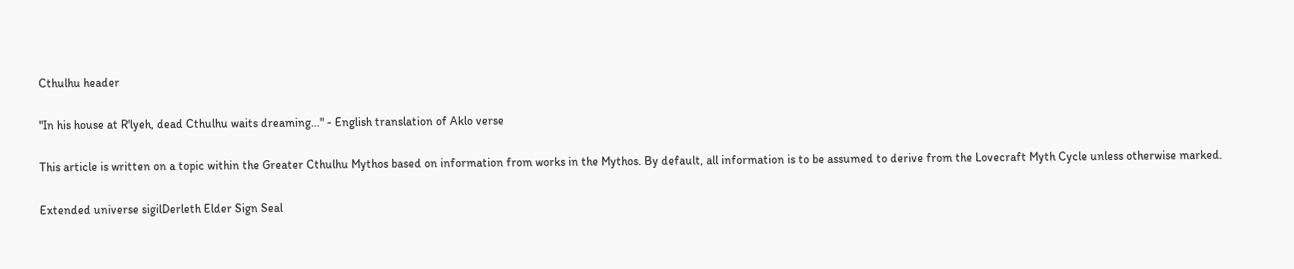Cthulhu header

"In his house at R'lyeh, dead Cthulhu waits dreaming..." - English translation of Aklo verse

This article is written on a topic within the Greater Cthulhu Mythos based on information from works in the Mythos. By default, all information is to be assumed to derive from the Lovecraft Myth Cycle unless otherwise marked.

Extended universe sigilDerleth Elder Sign Seal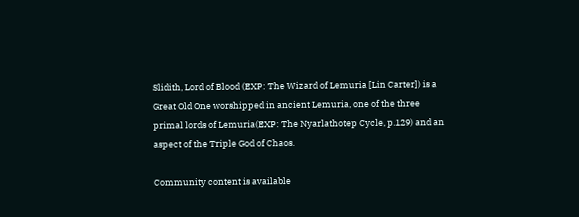Slidith, Lord of Blood (EXP: The Wizard of Lemuria [Lin Carter]) is a Great Old One worshipped in ancient Lemuria, one of the three primal lords of Lemuria(EXP: The Nyarlathotep Cycle, p.129) and an aspect of the Triple God of Chaos.

Community content is available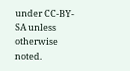under CC-BY-SA unless otherwise noted.